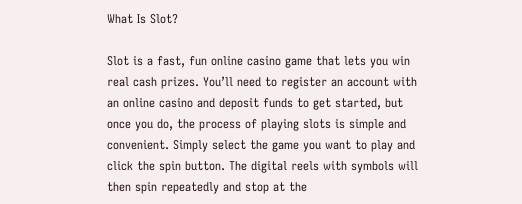What Is Slot?

Slot is a fast, fun online casino game that lets you win real cash prizes. You’ll need to register an account with an online casino and deposit funds to get started, but once you do, the process of playing slots is simple and convenient. Simply select the game you want to play and click the spin button. The digital reels with symbols will then spin repeatedly and stop at the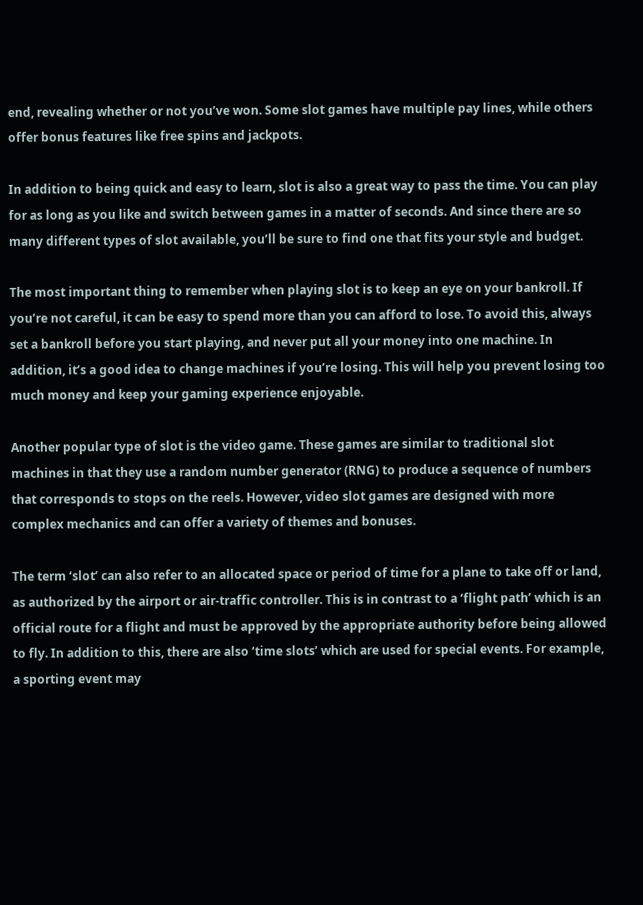end, revealing whether or not you’ve won. Some slot games have multiple pay lines, while others offer bonus features like free spins and jackpots.

In addition to being quick and easy to learn, slot is also a great way to pass the time. You can play for as long as you like and switch between games in a matter of seconds. And since there are so many different types of slot available, you’ll be sure to find one that fits your style and budget.

The most important thing to remember when playing slot is to keep an eye on your bankroll. If you’re not careful, it can be easy to spend more than you can afford to lose. To avoid this, always set a bankroll before you start playing, and never put all your money into one machine. In addition, it’s a good idea to change machines if you’re losing. This will help you prevent losing too much money and keep your gaming experience enjoyable.

Another popular type of slot is the video game. These games are similar to traditional slot machines in that they use a random number generator (RNG) to produce a sequence of numbers that corresponds to stops on the reels. However, video slot games are designed with more complex mechanics and can offer a variety of themes and bonuses.

The term ‘slot’ can also refer to an allocated space or period of time for a plane to take off or land, as authorized by the airport or air-traffic controller. This is in contrast to a ‘flight path’ which is an official route for a flight and must be approved by the appropriate authority before being allowed to fly. In addition to this, there are also ‘time slots’ which are used for special events. For example, a sporting event may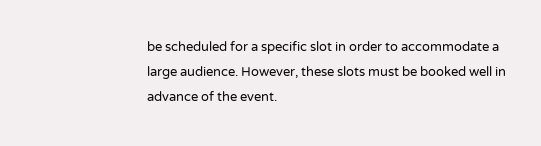be scheduled for a specific slot in order to accommodate a large audience. However, these slots must be booked well in advance of the event.